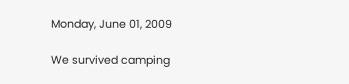Monday, June 01, 2009

We survived camping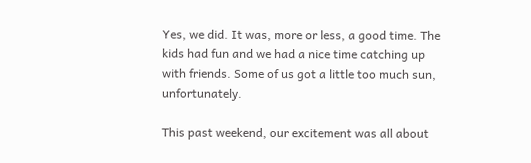Yes, we did. It was, more or less, a good time. The kids had fun and we had a nice time catching up with friends. Some of us got a little too much sun, unfortunately.

This past weekend, our excitement was all about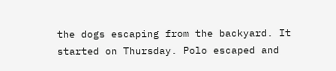the dogs escaping from the backyard. It started on Thursday. Polo escaped and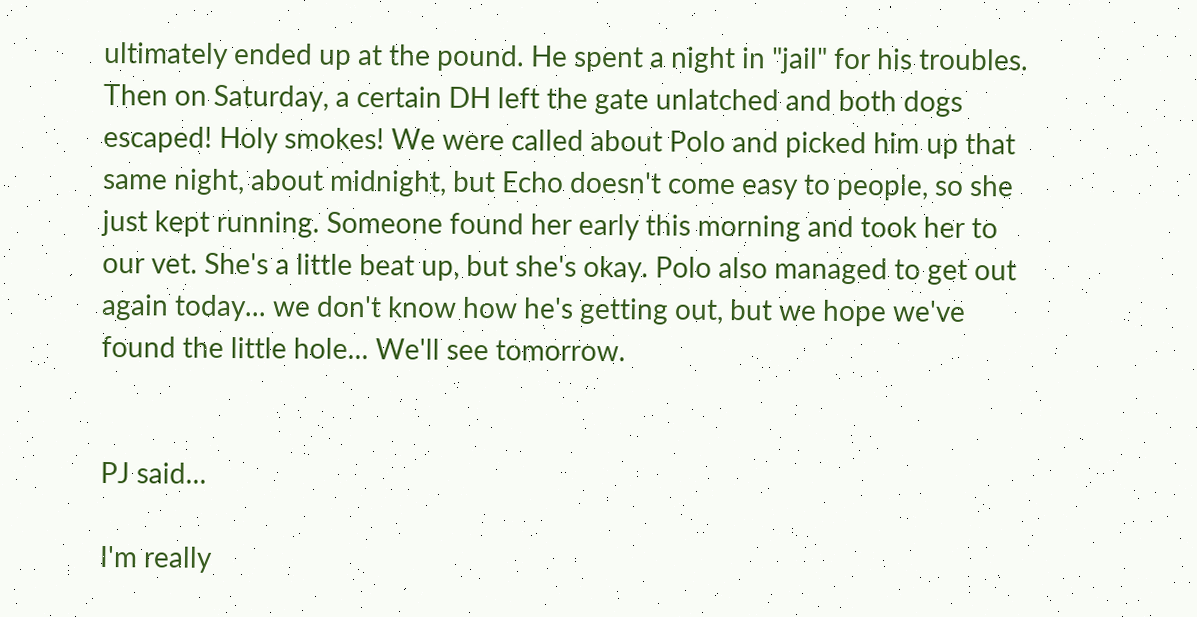ultimately ended up at the pound. He spent a night in "jail" for his troubles. Then on Saturday, a certain DH left the gate unlatched and both dogs escaped! Holy smokes! We were called about Polo and picked him up that same night, about midnight, but Echo doesn't come easy to people, so she just kept running. Someone found her early this morning and took her to our vet. She's a little beat up, but she's okay. Polo also managed to get out again today... we don't know how he's getting out, but we hope we've found the little hole... We'll see tomorrow.


PJ said...

I'm really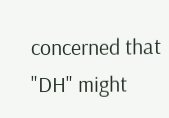concerned that "DH" might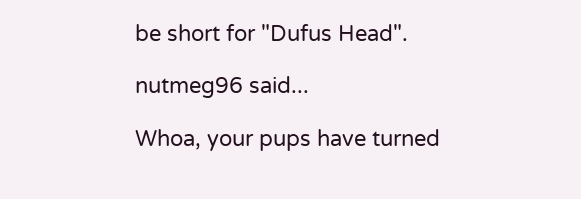be short for "Dufus Head".

nutmeg96 said...

Whoa, your pups have turned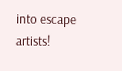into escape artists!